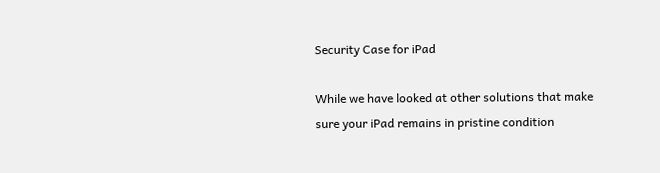Security Case for iPad

While we have looked at other solutions that make sure your iPad remains in pristine condition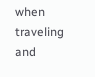when traveling and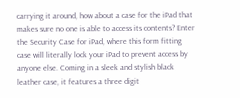carrying it around, how about a case for the iPad that makes sure no one is able to access its contents? Enter the Security Case for iPad, where this form fitting case will literally lock your iPad to prevent access by anyone else. Coming in a sleek and stylish black leather case, it features a three digit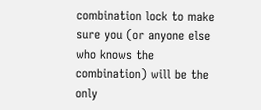combination lock to make sure you (or anyone else who knows the combination) will be the only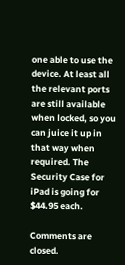one able to use the device. At least all the relevant ports are still available when locked, so you can juice it up in that way when required. The Security Case for iPad is going for $44.95 each.

Comments are closed.